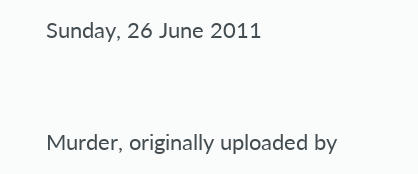Sunday, 26 June 2011


Murder, originally uploaded by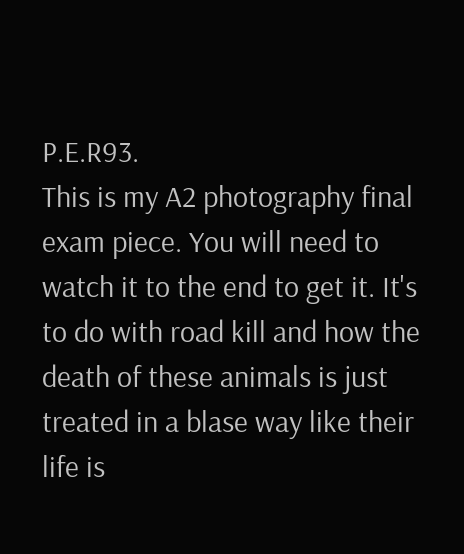P.E.R93.
This is my A2 photography final exam piece. You will need to watch it to the end to get it. It's to do with road kill and how the death of these animals is just treated in a blase way like their life is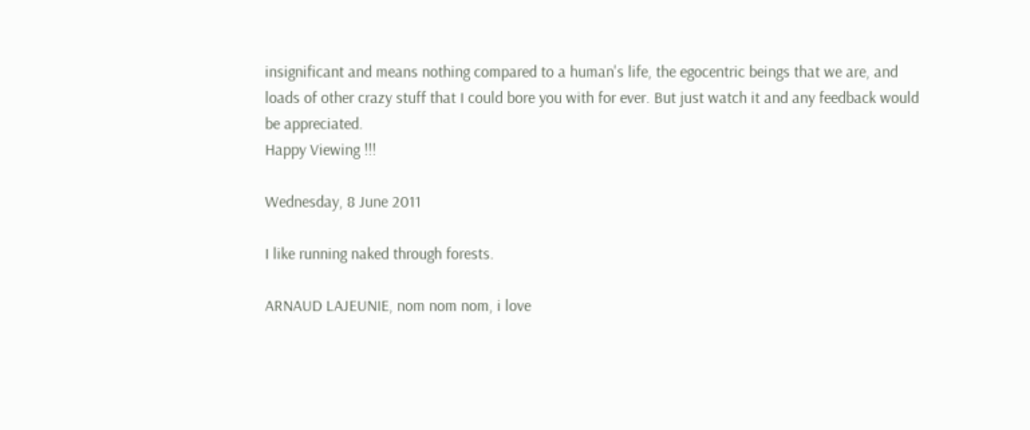insignificant and means nothing compared to a human's life, the egocentric beings that we are, and loads of other crazy stuff that I could bore you with for ever. But just watch it and any feedback would be appreciated.
Happy Viewing !!!

Wednesday, 8 June 2011

I like running naked through forests.

ARNAUD LAJEUNIE, nom nom nom, i love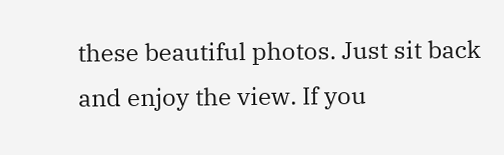these beautiful photos. Just sit back and enjoy the view. If you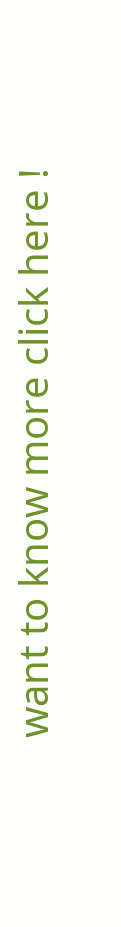want to know more click here !